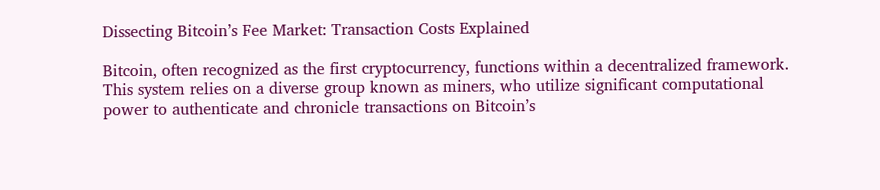Dissecting Bitcoin’s Fee Market: Transaction Costs Explained

Bitcoin, often recognized as the first cryptocurrency, functions within a decentralized framework. This system relies on a diverse group known as miners, who utilize significant computational power to authenticate and chronicle transactions on Bitcoin’s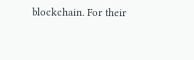blockchain. For their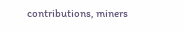contributions, miners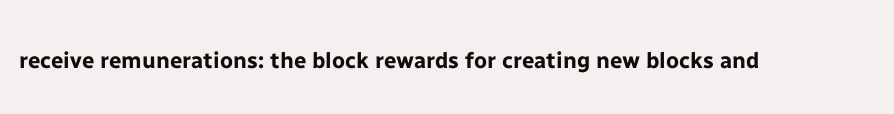receive remunerations: the block rewards for creating new blocks and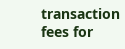transaction fees for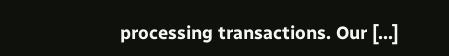processing transactions. Our […]